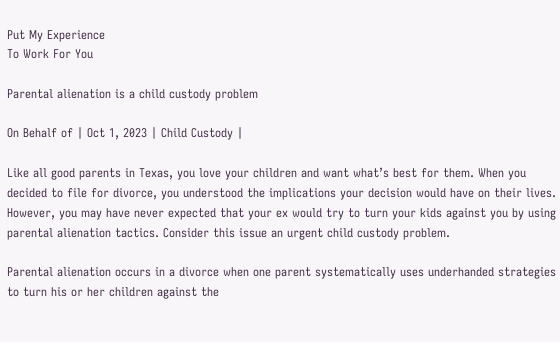Put My Experience
To Work For You

Parental alienation is a child custody problem

On Behalf of | Oct 1, 2023 | Child Custody |

Like all good parents in Texas, you love your children and want what’s best for them. When you decided to file for divorce, you understood the implications your decision would have on their lives. However, you may have never expected that your ex would try to turn your kids against you by using parental alienation tactics. Consider this issue an urgent child custody problem.

Parental alienation occurs in a divorce when one parent systematically uses underhanded strategies to turn his or her children against the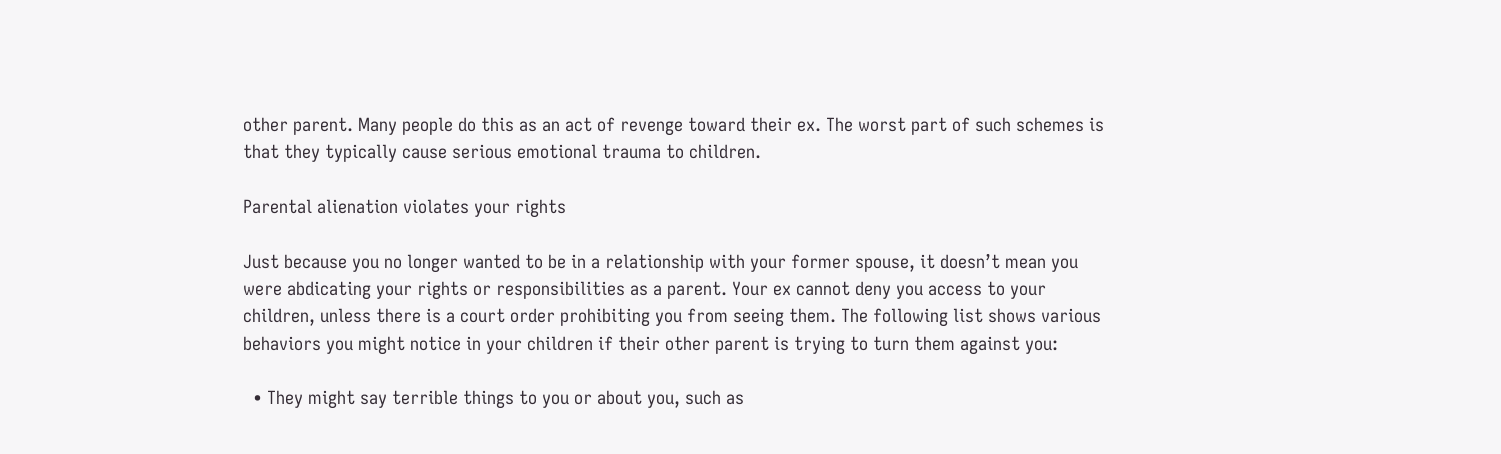other parent. Many people do this as an act of revenge toward their ex. The worst part of such schemes is that they typically cause serious emotional trauma to children.

Parental alienation violates your rights

Just because you no longer wanted to be in a relationship with your former spouse, it doesn’t mean you were abdicating your rights or responsibilities as a parent. Your ex cannot deny you access to your children, unless there is a court order prohibiting you from seeing them. The following list shows various behaviors you might notice in your children if their other parent is trying to turn them against you:

  • They might say terrible things to you or about you, such as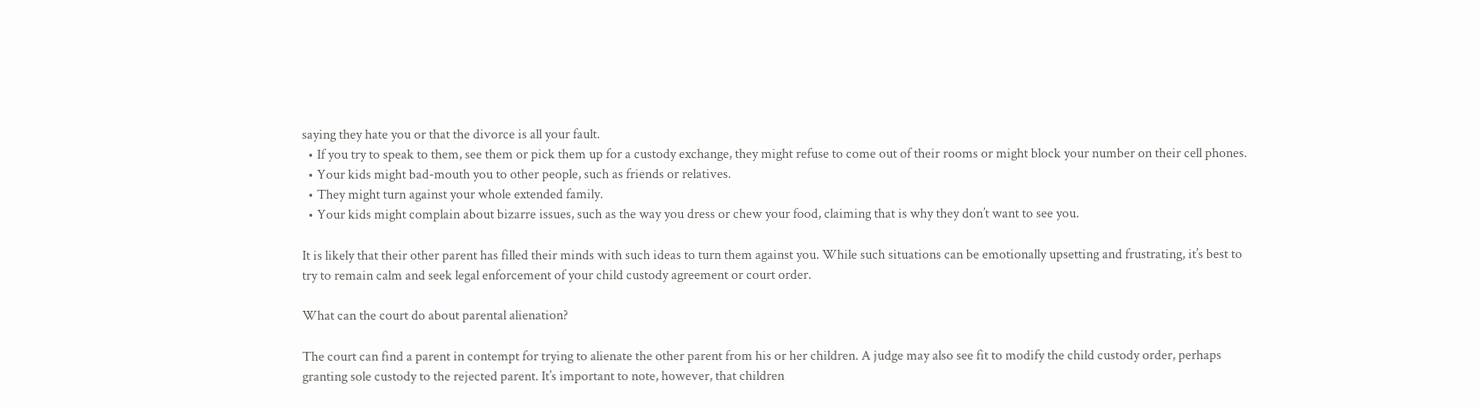saying they hate you or that the divorce is all your fault.
  • If you try to speak to them, see them or pick them up for a custody exchange, they might refuse to come out of their rooms or might block your number on their cell phones.
  • Your kids might bad-mouth you to other people, such as friends or relatives.
  • They might turn against your whole extended family.
  • Your kids might complain about bizarre issues, such as the way you dress or chew your food, claiming that is why they don’t want to see you.

It is likely that their other parent has filled their minds with such ideas to turn them against you. While such situations can be emotionally upsetting and frustrating, it’s best to try to remain calm and seek legal enforcement of your child custody agreement or court order.

What can the court do about parental alienation?

The court can find a parent in contempt for trying to alienate the other parent from his or her children. A judge may also see fit to modify the child custody order, perhaps granting sole custody to the rejected parent. It’s important to note, however, that children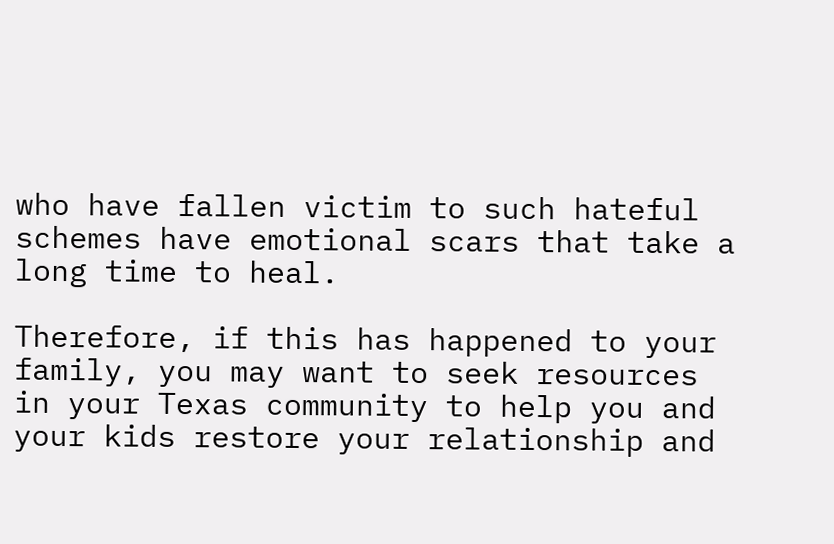who have fallen victim to such hateful schemes have emotional scars that take a long time to heal.

Therefore, if this has happened to your family, you may want to seek resources in your Texas community to help you and your kids restore your relationship and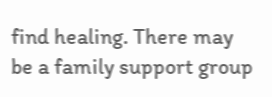find healing. There may be a family support group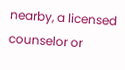nearby, a licensed counselor or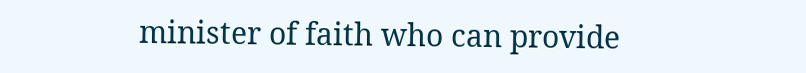minister of faith who can provide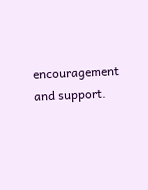encouragement and support.